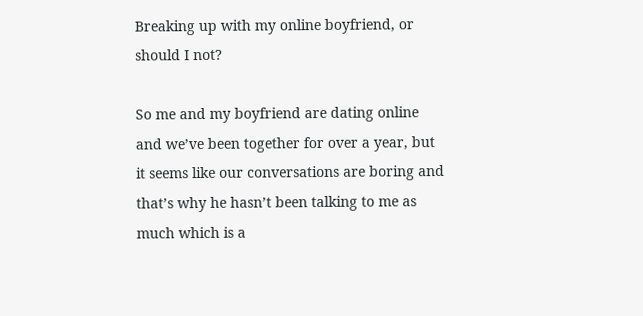Breaking up with my online boyfriend, or should I not?

So me and my boyfriend are dating online and we’ve been together for over a year, but it seems like our conversations are boring and that’s why he hasn’t been talking to me as much which is a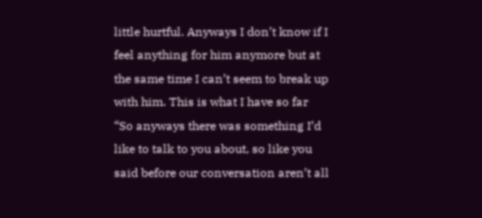little hurtful. Anyways I don’t know if I feel anything for him anymore but at the same time I can’t seem to break up with him. This is what I have so far “So anyways there was something I’d like to talk to you about, so like you said before our conversation aren’t all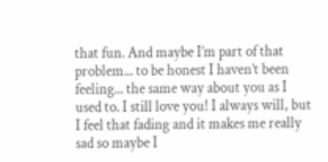that fun. And maybe I’m part of that problem... to be honest I haven’t been feeling... the same way about you as I used to. I still love you! I always will, but I feel that fading and it makes me really sad so maybe I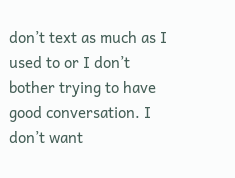don’t text as much as I used to or I don’t bother trying to have good conversation. I don’t want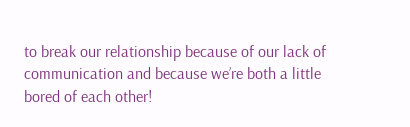to break our relationship because of our lack of communication and because we’re both a little bored of each other!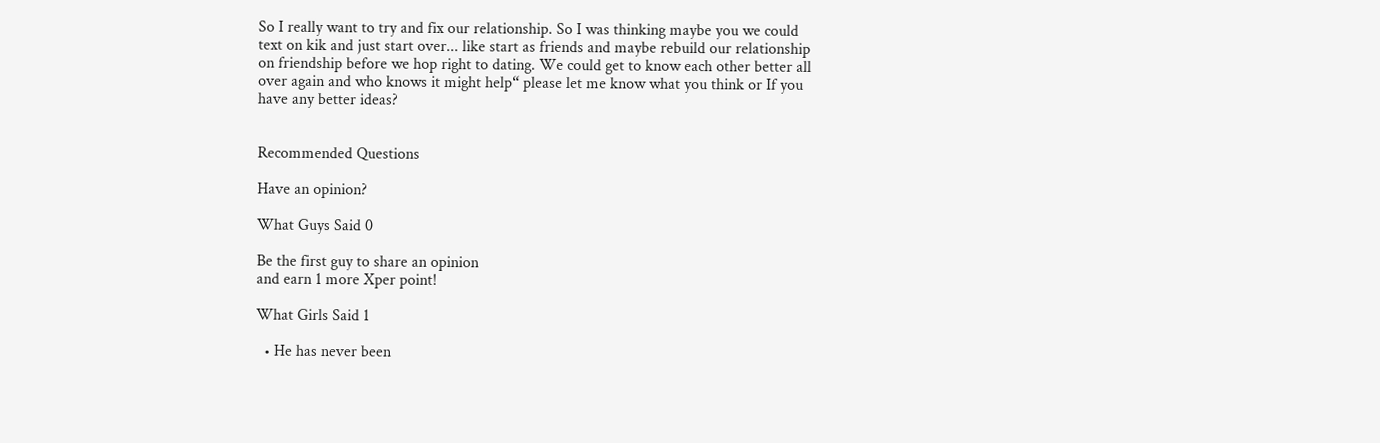So I really want to try and fix our relationship. So I was thinking maybe you we could text on kik and just start over... like start as friends and maybe rebuild our relationship on friendship before we hop right to dating. We could get to know each other better all over again and who knows it might help“ please let me know what you think or If you have any better ideas?


Recommended Questions

Have an opinion?

What Guys Said 0

Be the first guy to share an opinion
and earn 1 more Xper point!

What Girls Said 1

  • He has never been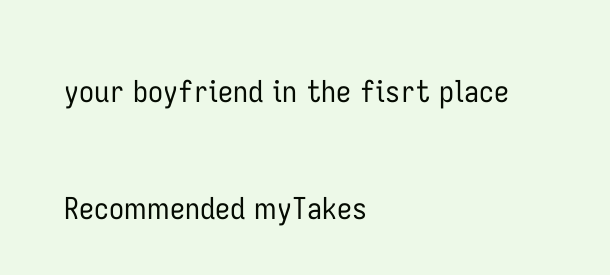your boyfriend in the fisrt place


Recommended myTakes